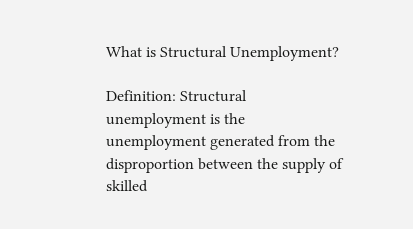What is Structural Unemployment?

Definition: Structural unemployment is the unemployment generated from the disproportion between the supply of skilled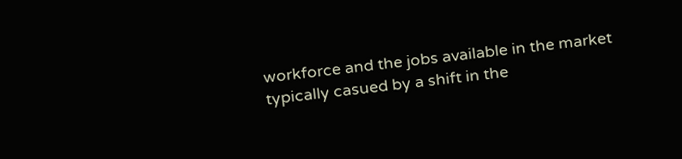workforce and the jobs available in the market typically casued by a shift in the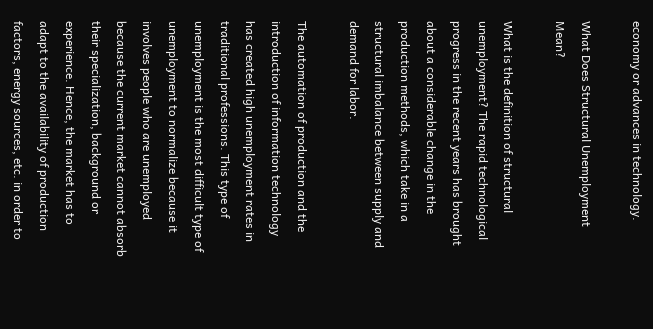economy or advances in technology.

What Does Structural Unemployment Mean?

What is the definition of structural unemployment? The rapid technological progress in the recent years has brought about a considerable change in the production methods, which take in a structural imbalance between supply and demand for labor.

The automation of production and the introduction of information technology has created high unemployment rates in traditional professions. This type of unemployment is the most difficult type of unemployment to normalize because it involves people who are unemployed because the current market cannot absorb their specialization, background or experience. Hence, the market has to adapt to the availability of production factors, energy sources, etc. in order to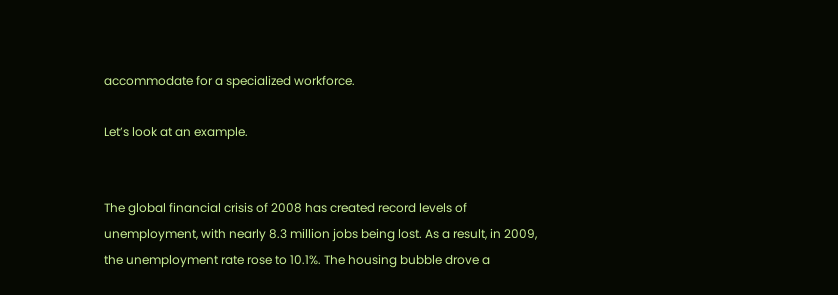accommodate for a specialized workforce.

Let’s look at an example.


The global financial crisis of 2008 has created record levels of unemployment, with nearly 8.3 million jobs being lost. As a result, in 2009, the unemployment rate rose to 10.1%. The housing bubble drove a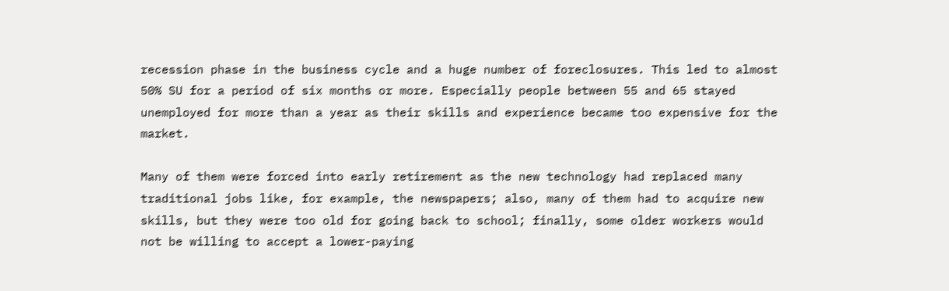recession phase in the business cycle and a huge number of foreclosures. This led to almost 50% SU for a period of six months or more. Especially people between 55 and 65 stayed unemployed for more than a year as their skills and experience became too expensive for the market.

Many of them were forced into early retirement as the new technology had replaced many traditional jobs like, for example, the newspapers; also, many of them had to acquire new skills, but they were too old for going back to school; finally, some older workers would not be willing to accept a lower-paying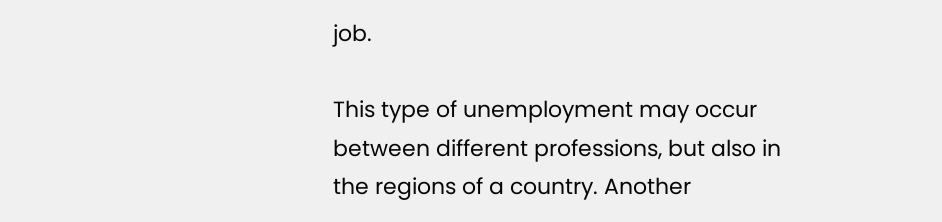job.

This type of unemployment may occur between different professions, but also in the regions of a country. Another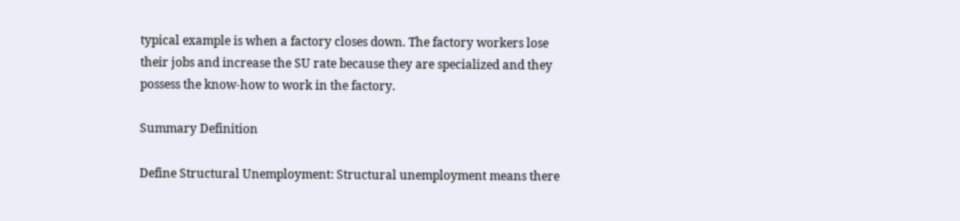typical example is when a factory closes down. The factory workers lose their jobs and increase the SU rate because they are specialized and they possess the know-how to work in the factory.

Summary Definition

Define Structural Unemployment: Structural unemployment means there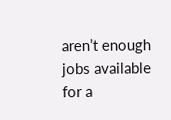aren’t enough jobs available for a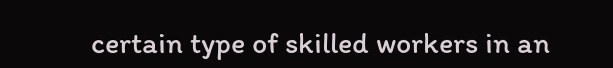certain type of skilled workers in an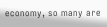economy, so many are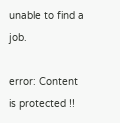unable to find a job.

error: Content is protected !!